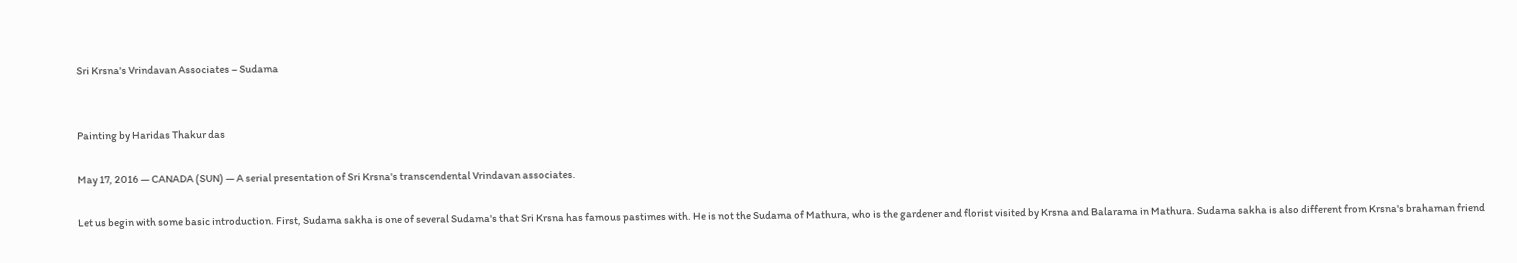Sri Krsna's Vrindavan Associates – Sudama


Painting by Haridas Thakur das

May 17, 2016 — CANADA (SUN) — A serial presentation of Sri Krsna's transcendental Vrindavan associates.

Let us begin with some basic introduction. First, Sudama sakha is one of several Sudama's that Sri Krsna has famous pastimes with. He is not the Sudama of Mathura, who is the gardener and florist visited by Krsna and Balarama in Mathura. Sudama sakha is also different from Krsna's brahaman friend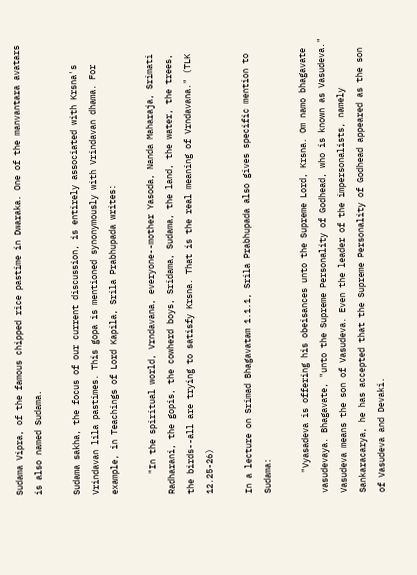Sudama Vipra, of the famous chipped rice pastime in Dwaraka. One of the manvantara avatars is also named Sudama.

Sudama sakha, the focus of our current discussion, is entirely associated with Krsna's Vrindavan lila pastimes. This gopa is mentioned synonymously with Vrindavan dhama. For example, in Teachings of Lord Kapila, Srila Prabhupada writes:

    "In the spiritual world, Vrndavana, everyone--mother Yasoda, Nanda Maharaja, Srimati Radharani, the gopis, the cowherd boys, Sridama, Sudama, the land, the water, the trees, the birds--all are trying to satisfy Krsna. That is the real meaning of Vrndavana." (TLK 12.25-26)

In a lecture on Srimad Bhagavatam 1.1.1, Srila Prabhupada also gives specific mention to Sudama:

    "Vyasadeva is offering his obeisances unto the Supreme Lord, Krsna. Om namo bhagavate vasudevaya. Bhagavate, "unto the Supreme Personality of Godhead, who is known as Vasudeva." Vasudeva means the son of Vasudeva. Even the leader of the impersonalists, namely Sankaracarya, he has accepted that the Supreme Personality of Godhead appeared as the son of Vasudeva and Devaki.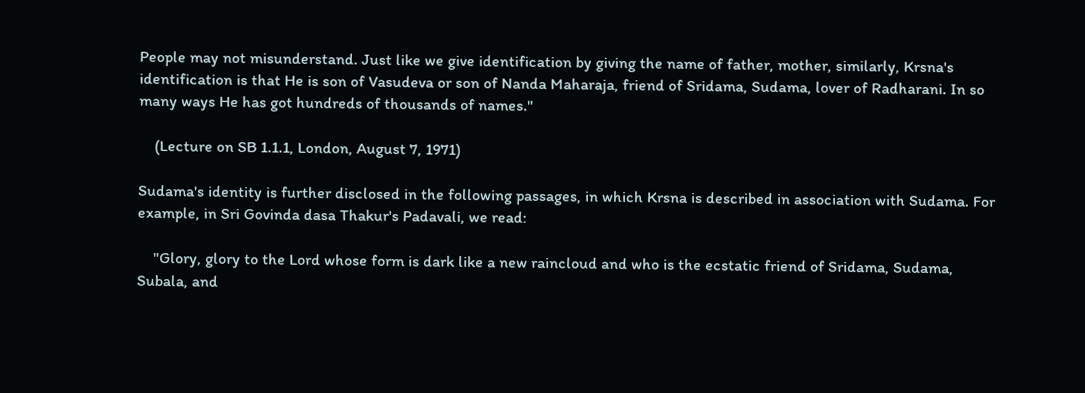People may not misunderstand. Just like we give identification by giving the name of father, mother, similarly, Krsna's identification is that He is son of Vasudeva or son of Nanda Maharaja, friend of Sridama, Sudama, lover of Radharani. In so many ways He has got hundreds of thousands of names."

    (Lecture on SB 1.1.1, London, August 7, 1971)

Sudama's identity is further disclosed in the following passages, in which Krsna is described in association with Sudama. For example, in Sri Govinda dasa Thakur's Padavali, we read:

    "Glory, glory to the Lord whose form is dark like a new raincloud and who is the ecstatic friend of Sridama, Sudama, Subala, and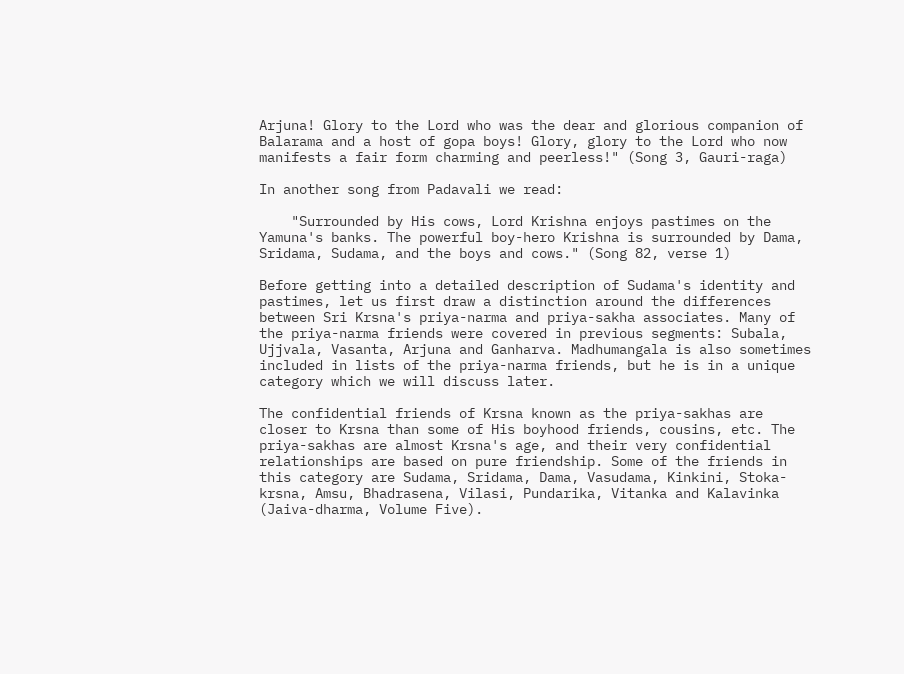Arjuna! Glory to the Lord who was the dear and glorious companion of Balarama and a host of gopa boys! Glory, glory to the Lord who now manifests a fair form charming and peerless!" (Song 3, Gauri-raga)

In another song from Padavali we read:

    "Surrounded by His cows, Lord Krishna enjoys pastimes on the Yamuna's banks. The powerful boy-hero Krishna is surrounded by Dama, Sridama, Sudama, and the boys and cows." (Song 82, verse 1)

Before getting into a detailed description of Sudama's identity and pastimes, let us first draw a distinction around the differences between Sri Krsna's priya-narma and priya-sakha associates. Many of the priya-narma friends were covered in previous segments: Subala, Ujjvala, Vasanta, Arjuna and Ganharva. Madhumangala is also sometimes included in lists of the priya-narma friends, but he is in a unique category which we will discuss later.

The confidential friends of Krsna known as the priya-sakhas are closer to Krsna than some of His boyhood friends, cousins, etc. The priya-sakhas are almost Krsna's age, and their very confidential relationships are based on pure friendship. Some of the friends in this category are Sudama, Sridama, Dama, Vasudama, Kinkini, Stoka-krsna, Amsu, Bhadrasena, Vilasi, Pundarika, Vitanka and Kalavinka (Jaiva-dharma, Volume Five).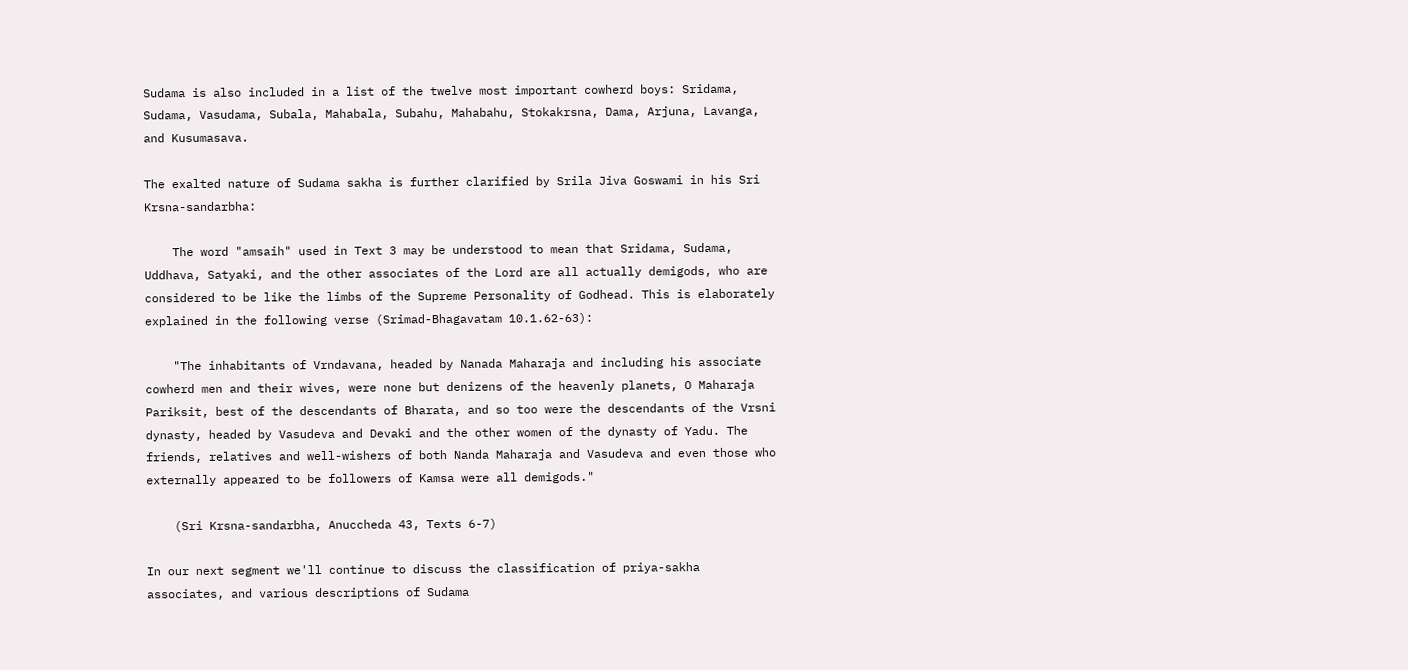Sudama is also included in a list of the twelve most important cowherd boys: Sridama, Sudama, Vasudama, Subala, Mahabala, Subahu, Mahabahu, Stokakrsna, Dama, Arjuna, Lavanga, and Kusumasava.

The exalted nature of Sudama sakha is further clarified by Srila Jiva Goswami in his Sri Krsna-sandarbha:

    The word "amsaih" used in Text 3 may be understood to mean that Sridama, Sudama, Uddhava, Satyaki, and the other associates of the Lord are all actually demigods, who are considered to be like the limbs of the Supreme Personality of Godhead. This is elaborately explained in the following verse (Srimad-Bhagavatam 10.1.62-63):

    "The inhabitants of Vrndavana, headed by Nanada Maharaja and including his associate cowherd men and their wives, were none but denizens of the heavenly planets, O Maharaja Pariksit, best of the descendants of Bharata, and so too were the descendants of the Vrsni dynasty, headed by Vasudeva and Devaki and the other women of the dynasty of Yadu. The friends, relatives and well-wishers of both Nanda Maharaja and Vasudeva and even those who externally appeared to be followers of Kamsa were all demigods."

    (Sri Krsna-sandarbha, Anuccheda 43, Texts 6-7)

In our next segment we'll continue to discuss the classification of priya-sakha associates, and various descriptions of Sudama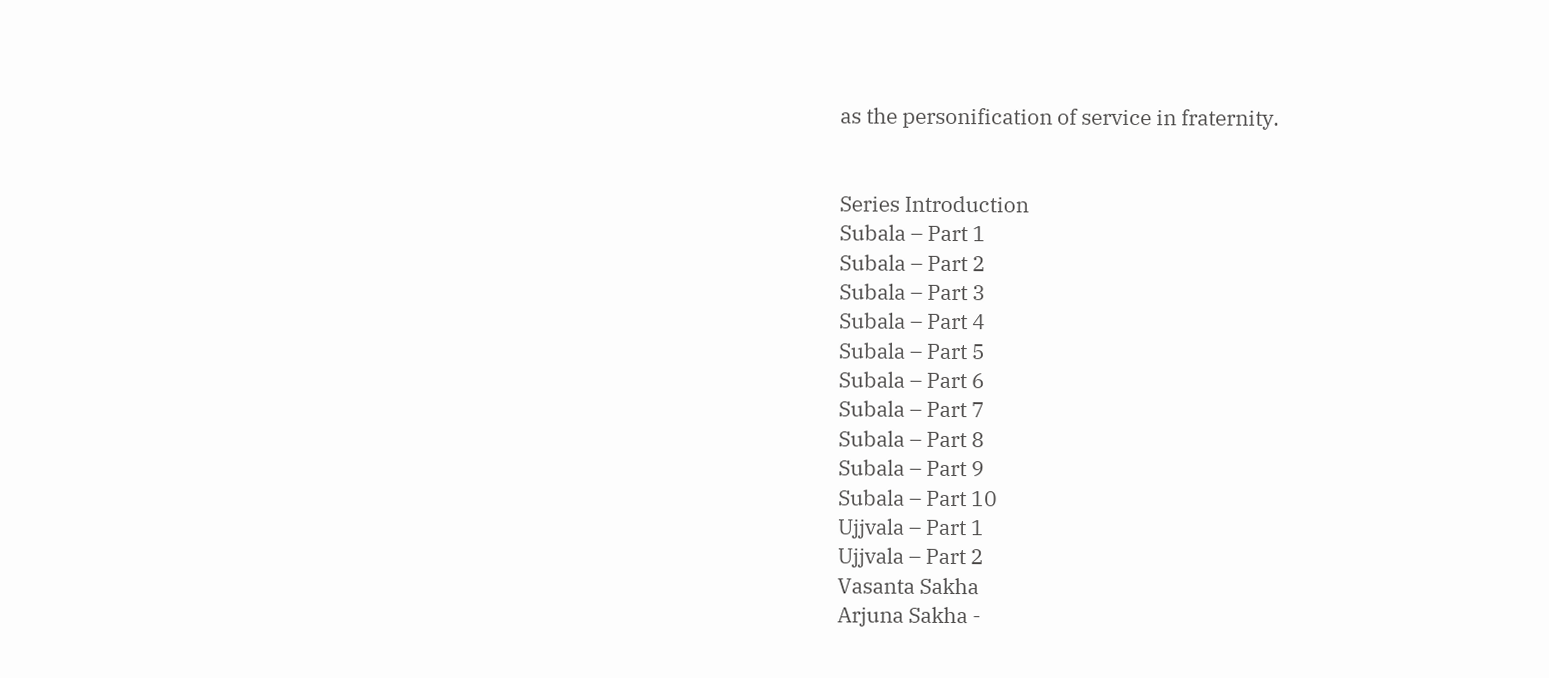as the personification of service in fraternity.


Series Introduction
Subala – Part 1
Subala – Part 2
Subala – Part 3
Subala – Part 4
Subala – Part 5
Subala – Part 6
Subala – Part 7
Subala – Part 8
Subala – Part 9
Subala – Part 10
Ujjvala – Part 1
Ujjvala – Part 2
Vasanta Sakha
Arjuna Sakha -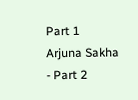Part 1
Arjuna Sakha - Part 2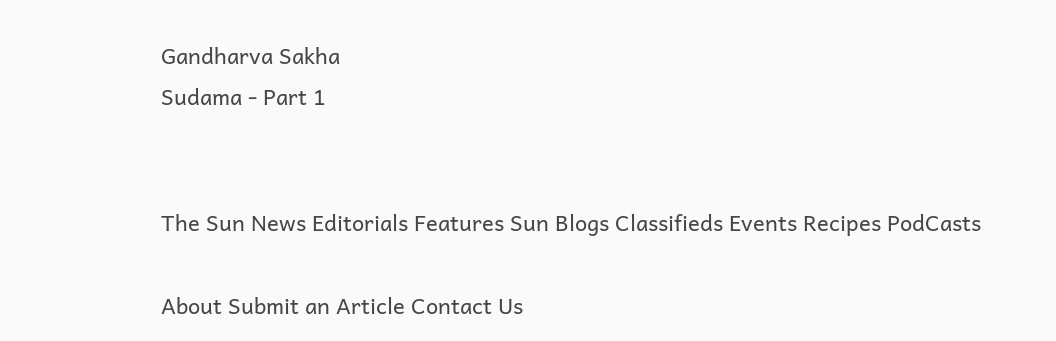Gandharva Sakha
Sudama - Part 1


The Sun News Editorials Features Sun Blogs Classifieds Events Recipes PodCasts

About Submit an Article Contact Us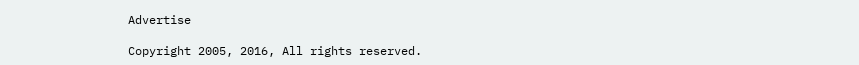Advertise

Copyright 2005, 2016, All rights reserved.